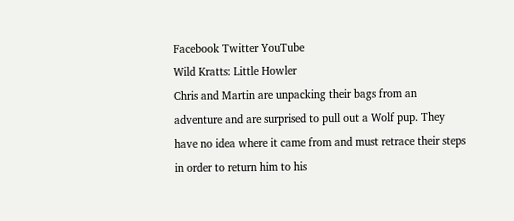Facebook Twitter YouTube
Wild Kratts: Little Howler
Chris and Martin are unpacking their bags from an adventure and are surprised to pull out a Wolf pup. They have no idea where it came from and must retrace their steps in order to return him to his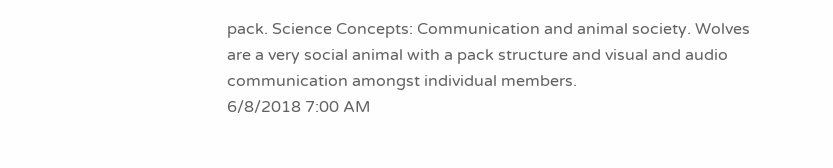pack. Science Concepts: Communication and animal society. Wolves are a very social animal with a pack structure and visual and audio communication amongst individual members.
6/8/2018 7:00 AM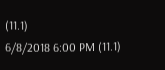(11.1)
6/8/2018 6:00 PM (11.1)